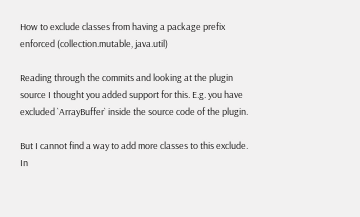How to exclude classes from having a package prefix enforced (collection.mutable, java.util)

Reading through the commits and looking at the plugin source I thought you added support for this. E.g. you have excluded `ArrayBuffer` inside the source code of the plugin.

But I cannot find a way to add more classes to this exclude. In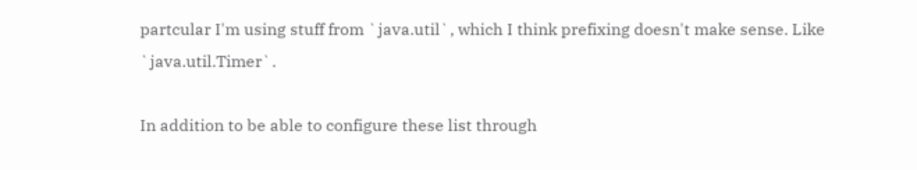partcular I'm using stuff from `java.util`, which I think prefixing doesn't make sense. Like `java.util.Timer`.

In addition to be able to configure these list through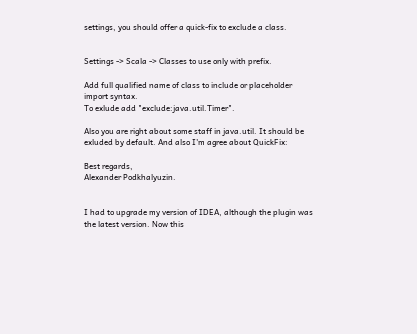settings, you should offer a quick-fix to exclude a class.


Settings -> Scala -> Classes to use only with prefix.

Add full qualified name of class to include or placeholder import syntax.
To exlude add "exclude:java.util.Timer".

Also you are right about some staff in java.util. It should be exluded by default. And also I'm agree about QuickFix:

Best regards,
Alexander Podkhalyuzin.


I had to upgrade my version of IDEA, although the plugin was the latest version. Now this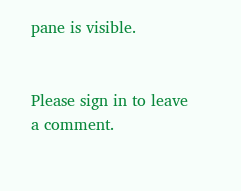pane is visible.


Please sign in to leave a comment.